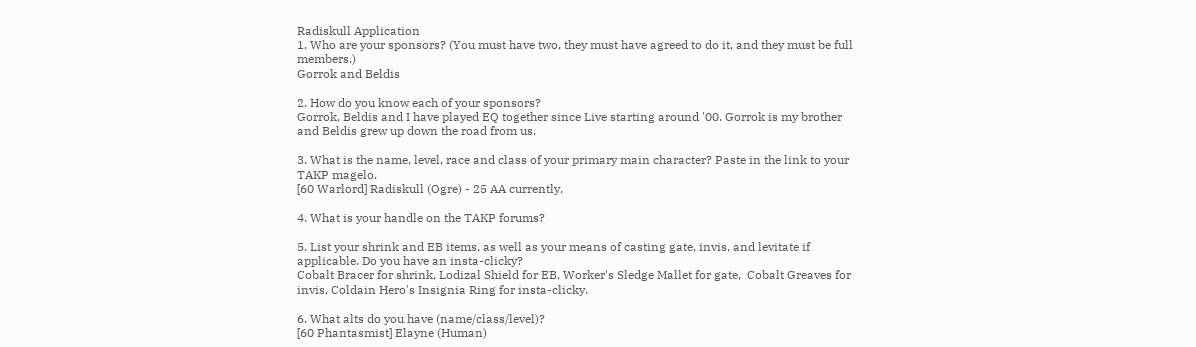Radiskull Application
1. Who are your sponsors? (You must have two, they must have agreed to do it, and they must be full members.)
Gorrok and Beldis

2. How do you know each of your sponsors?
Gorrok, Beldis and I have played EQ together since Live starting around '00. Gorrok is my brother and Beldis grew up down the road from us.

3. What is the name, level, race and class of your primary main character? Paste in the link to your TAKP magelo.
[60 Warlord] Radiskull (Ogre) - 25 AA currently.

4. What is your handle on the TAKP forums?

5. List your shrink and EB items, as well as your means of casting gate, invis, and levitate if applicable. Do you have an insta-clicky?
Cobalt Bracer for shrink, Lodizal Shield for EB, Worker's Sledge Mallet for gate,  Cobalt Greaves for invis, Coldain Hero's Insignia Ring for insta-clicky.

6. What alts do you have (name/class/level)?
[60 Phantasmist] Elayne (Human)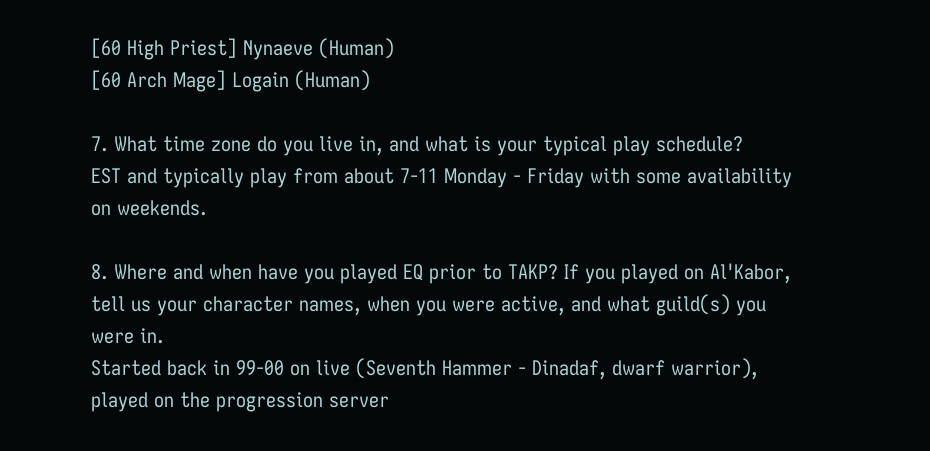[60 High Priest] Nynaeve (Human)
[60 Arch Mage] Logain (Human)

7. What time zone do you live in, and what is your typical play schedule?
EST and typically play from about 7-11 Monday - Friday with some availability on weekends.

8. Where and when have you played EQ prior to TAKP? If you played on Al'Kabor, tell us your character names, when you were active, and what guild(s) you were in.
Started back in 99-00 on live (Seventh Hammer - Dinadaf, dwarf warrior), played on the progression server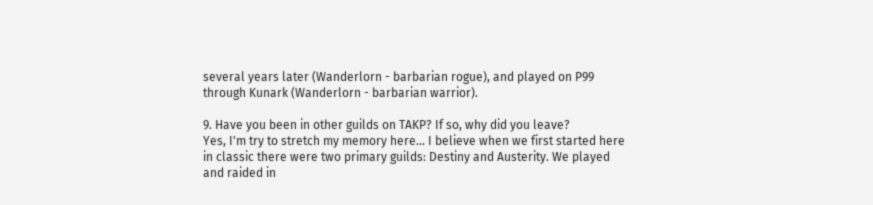several years later (Wanderlorn - barbarian rogue), and played on P99 through Kunark (Wanderlorn - barbarian warrior).

9. Have you been in other guilds on TAKP? If so, why did you leave?
Yes, I'm try to stretch my memory here... I believe when we first started here in classic there were two primary guilds: Destiny and Austerity. We played and raided in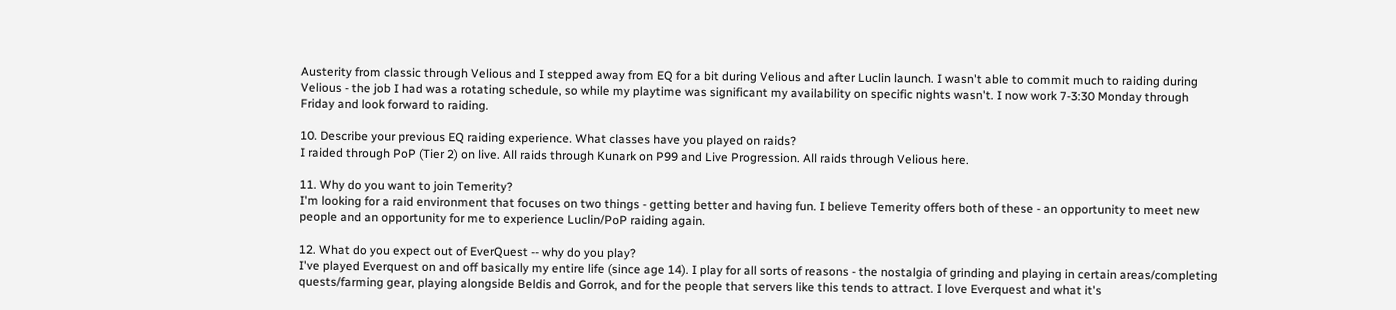Austerity from classic through Velious and I stepped away from EQ for a bit during Velious and after Luclin launch. I wasn't able to commit much to raiding during Velious - the job I had was a rotating schedule, so while my playtime was significant my availability on specific nights wasn't. I now work 7-3:30 Monday through Friday and look forward to raiding.

10. Describe your previous EQ raiding experience. What classes have you played on raids?
I raided through PoP (Tier 2) on live. All raids through Kunark on P99 and Live Progression. All raids through Velious here.

11. Why do you want to join Temerity?
I'm looking for a raid environment that focuses on two things - getting better and having fun. I believe Temerity offers both of these - an opportunity to meet new people and an opportunity for me to experience Luclin/PoP raiding again.

12. What do you expect out of EverQuest -- why do you play?
I've played Everquest on and off basically my entire life (since age 14). I play for all sorts of reasons - the nostalgia of grinding and playing in certain areas/completing quests/farming gear, playing alongside Beldis and Gorrok, and for the people that servers like this tends to attract. I love Everquest and what it's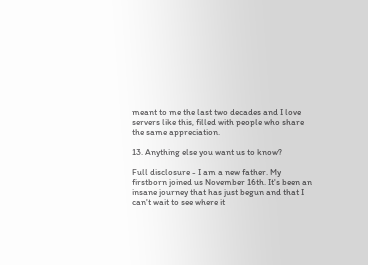meant to me the last two decades and I love servers like this, filled with people who share the same appreciation.

13. Anything else you want us to know?

Full disclosure - I am a new father. My firstborn joined us November 16th. It's been an insane journey that has just begun and that I can't wait to see where it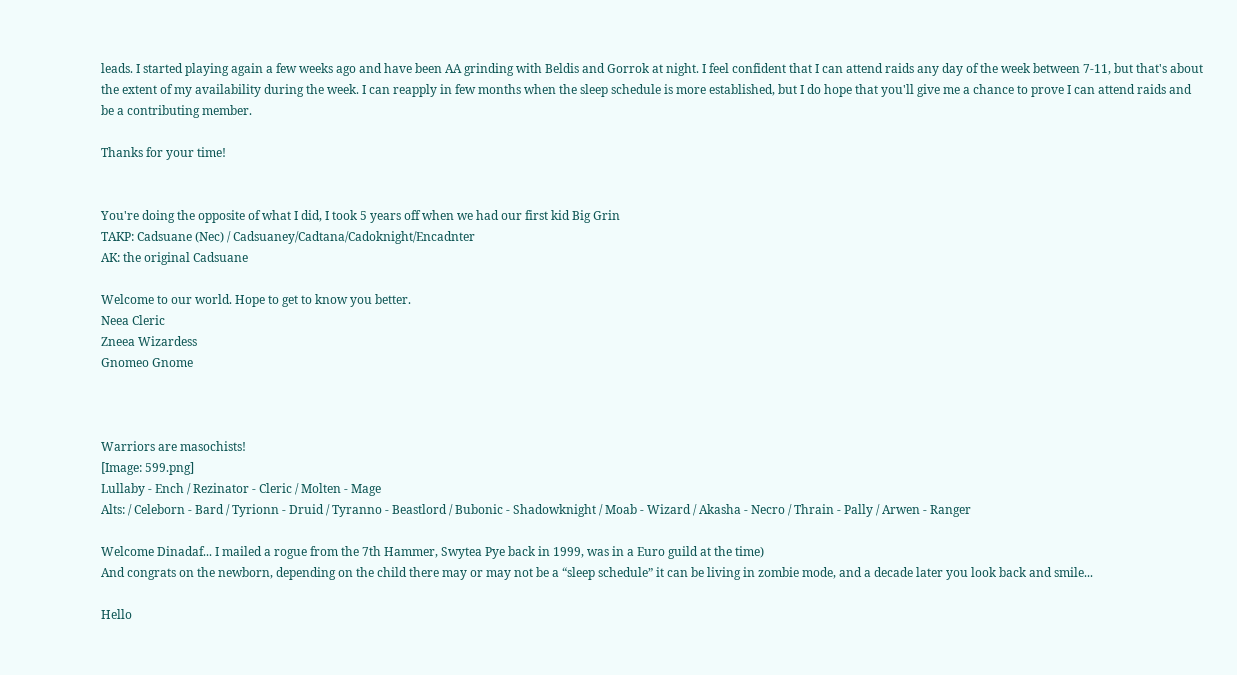leads. I started playing again a few weeks ago and have been AA grinding with Beldis and Gorrok at night. I feel confident that I can attend raids any day of the week between 7-11, but that's about the extent of my availability during the week. I can reapply in few months when the sleep schedule is more established, but I do hope that you'll give me a chance to prove I can attend raids and be a contributing member.

Thanks for your time!


You're doing the opposite of what I did, I took 5 years off when we had our first kid Big Grin
TAKP: Cadsuane (Nec) / Cadsuaney/Cadtana/Cadoknight/Encadnter
AK: the original Cadsuane

Welcome to our world. Hope to get to know you better.
Neea Cleric
Zneea Wizardess
Gnomeo Gnome



Warriors are masochists!
[Image: 599.png]
Lullaby - Ench / Rezinator - Cleric / Molten - Mage
Alts: / Celeborn - Bard / Tyrionn - Druid / Tyranno - Beastlord / Bubonic - Shadowknight / Moab - Wizard / Akasha - Necro / Thrain - Pally / Arwen - Ranger

Welcome Dinadaf... I mailed a rogue from the 7th Hammer, Swytea Pye back in 1999, was in a Euro guild at the time)
And congrats on the newborn, depending on the child there may or may not be a “sleep schedule” it can be living in zombie mode, and a decade later you look back and smile...

Hello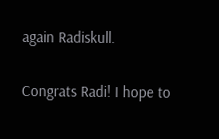again Radiskull.

Congrats Radi! I hope to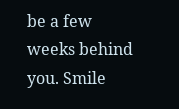be a few weeks behind you. Smile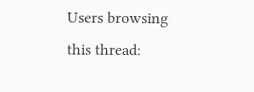Users browsing this thread: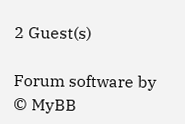2 Guest(s)

Forum software by © MyBB